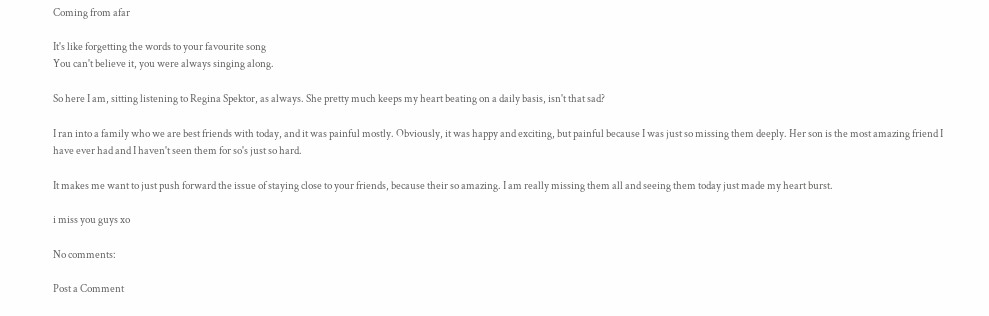Coming from afar

It's like forgetting the words to your favourite song
You can't believe it, you were always singing along.

So here I am, sitting listening to Regina Spektor, as always. She pretty much keeps my heart beating on a daily basis, isn't that sad?

I ran into a family who we are best friends with today, and it was painful mostly. Obviously, it was happy and exciting, but painful because I was just so missing them deeply. Her son is the most amazing friend I have ever had and I haven't seen them for so's just so hard.

It makes me want to just push forward the issue of staying close to your friends, because their so amazing. I am really missing them all and seeing them today just made my heart burst.

i miss you guys xo

No comments:

Post a Comment